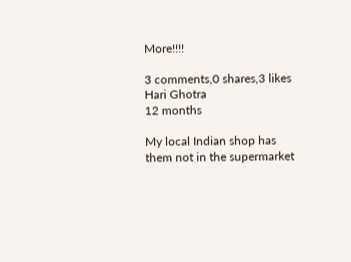More!!!!

3 comments,0 shares,3 likes
Hari Ghotra
12 months

My local Indian shop has them not in the supermarket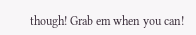though! Grab em when you can!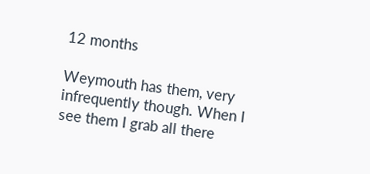12 months

Weymouth has them, very infrequently though. When I see them I grab all there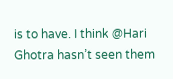is to have. I think @Hari Ghotra hasn’t seen them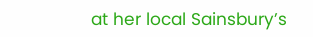at her local Sainsbury’s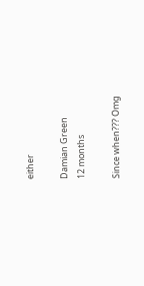either

Damian Green
12 months

Since when??? Omg